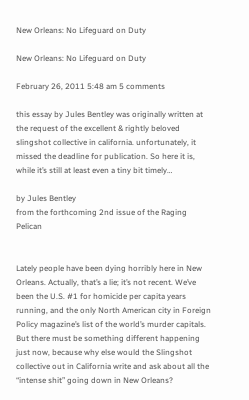New Orleans: No Lifeguard on Duty

New Orleans: No Lifeguard on Duty

February 26, 2011 5:48 am 5 comments

this essay by Jules Bentley was originally written at the request of the excellent & rightly beloved slingshot collective in california. unfortunately, it missed the deadline for publication. So here it is, while it’s still at least even a tiny bit timely…

by Jules Bentley
from the forthcoming 2nd issue of the Raging Pelican


Lately people have been dying horribly here in New Orleans. Actually, that’s a lie; it’s not recent. We’ve been the U.S. #1 for homicide per capita years running, and the only North American city in Foreign Policy magazine’s list of the world’s murder capitals. But there must be something different happening just now, because why else would the Slingshot collective out in California write and ask about all the “intense shit” going down in New Orleans?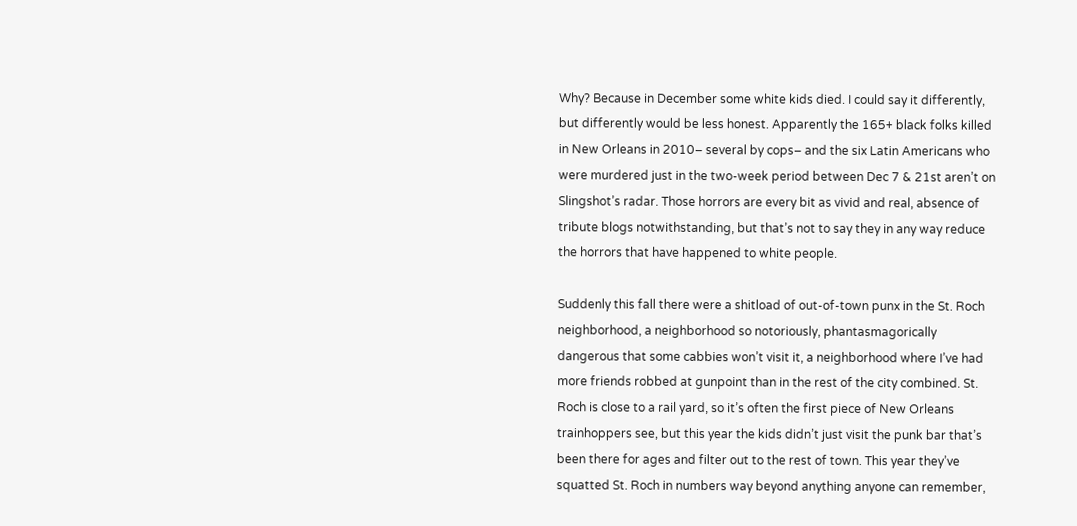Why? Because in December some white kids died. I could say it differently, but differently would be less honest. Apparently the 165+ black folks killed in New Orleans in 2010– several by cops– and the six Latin Americans who were murdered just in the two-week period between Dec 7 & 21st aren’t on Slingshot’s radar. Those horrors are every bit as vivid and real, absence of tribute blogs notwithstanding, but that’s not to say they in any way reduce the horrors that have happened to white people.

Suddenly this fall there were a shitload of out-of-town punx in the St. Roch neighborhood, a neighborhood so notoriously, phantasmagorically dangerous that some cabbies won’t visit it, a neighborhood where I’ve had more friends robbed at gunpoint than in the rest of the city combined. St. Roch is close to a rail yard, so it’s often the first piece of New Orleans trainhoppers see, but this year the kids didn’t just visit the punk bar that’s been there for ages and filter out to the rest of town. This year they’ve squatted St. Roch in numbers way beyond anything anyone can remember,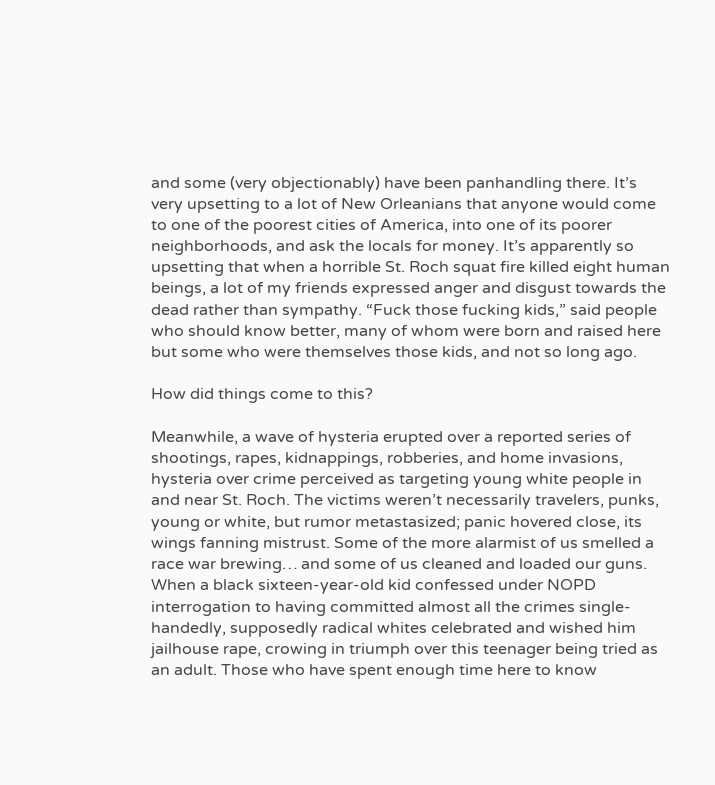and some (very objectionably) have been panhandling there. It’s very upsetting to a lot of New Orleanians that anyone would come to one of the poorest cities of America, into one of its poorer neighborhoods, and ask the locals for money. It’s apparently so upsetting that when a horrible St. Roch squat fire killed eight human beings, a lot of my friends expressed anger and disgust towards the dead rather than sympathy. “Fuck those fucking kids,” said people who should know better, many of whom were born and raised here but some who were themselves those kids, and not so long ago.

How did things come to this?

Meanwhile, a wave of hysteria erupted over a reported series of shootings, rapes, kidnappings, robberies, and home invasions, hysteria over crime perceived as targeting young white people in and near St. Roch. The victims weren’t necessarily travelers, punks, young or white, but rumor metastasized; panic hovered close, its wings fanning mistrust. Some of the more alarmist of us smelled a race war brewing… and some of us cleaned and loaded our guns. When a black sixteen-year-old kid confessed under NOPD interrogation to having committed almost all the crimes single-handedly, supposedly radical whites celebrated and wished him jailhouse rape, crowing in triumph over this teenager being tried as an adult. Those who have spent enough time here to know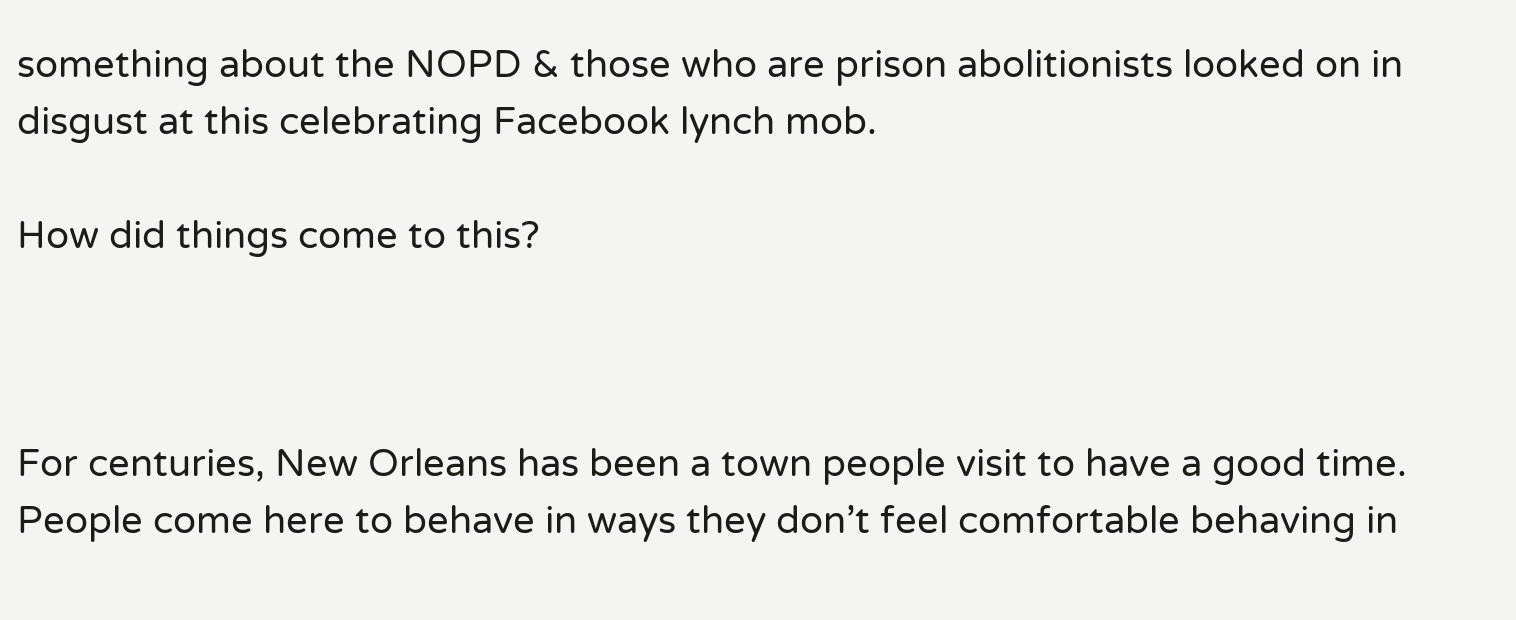something about the NOPD & those who are prison abolitionists looked on in disgust at this celebrating Facebook lynch mob.

How did things come to this?



For centuries, New Orleans has been a town people visit to have a good time. People come here to behave in ways they don’t feel comfortable behaving in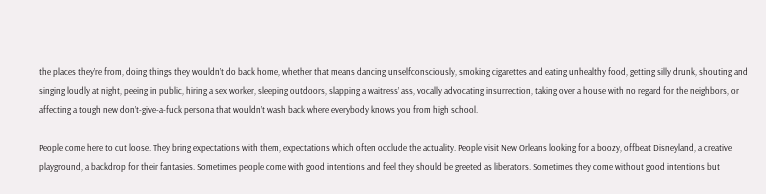the places they’re from, doing things they wouldn’t do back home, whether that means dancing unselfconsciously, smoking cigarettes and eating unhealthy food, getting silly drunk, shouting and singing loudly at night, peeing in public, hiring a sex worker, sleeping outdoors, slapping a waitress’ ass, vocally advocating insurrection, taking over a house with no regard for the neighbors, or affecting a tough new don’t-give-a-fuck persona that wouldn’t wash back where everybody knows you from high school.

People come here to cut loose. They bring expectations with them, expectations which often occlude the actuality. People visit New Orleans looking for a boozy, offbeat Disneyland, a creative playground, a backdrop for their fantasies. Sometimes people come with good intentions and feel they should be greeted as liberators. Sometimes they come without good intentions but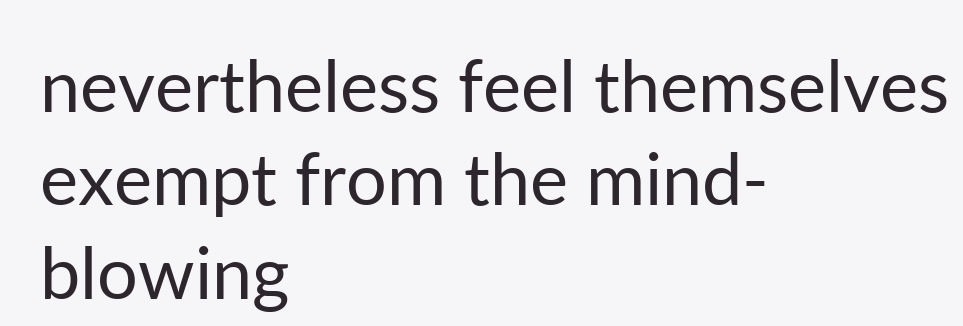nevertheless feel themselves exempt from the mind-blowing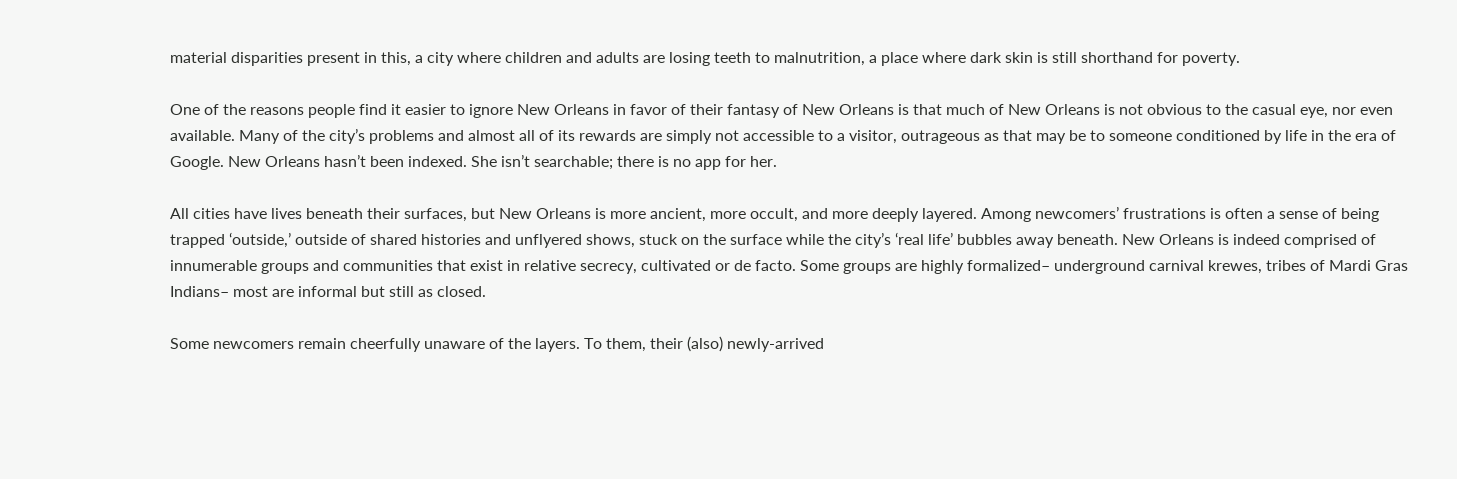material disparities present in this, a city where children and adults are losing teeth to malnutrition, a place where dark skin is still shorthand for poverty.

One of the reasons people find it easier to ignore New Orleans in favor of their fantasy of New Orleans is that much of New Orleans is not obvious to the casual eye, nor even available. Many of the city’s problems and almost all of its rewards are simply not accessible to a visitor, outrageous as that may be to someone conditioned by life in the era of Google. New Orleans hasn’t been indexed. She isn’t searchable; there is no app for her.

All cities have lives beneath their surfaces, but New Orleans is more ancient, more occult, and more deeply layered. Among newcomers’ frustrations is often a sense of being trapped ‘outside,’ outside of shared histories and unflyered shows, stuck on the surface while the city’s ‘real life’ bubbles away beneath. New Orleans is indeed comprised of innumerable groups and communities that exist in relative secrecy, cultivated or de facto. Some groups are highly formalized– underground carnival krewes, tribes of Mardi Gras Indians– most are informal but still as closed.

Some newcomers remain cheerfully unaware of the layers. To them, their (also) newly-arrived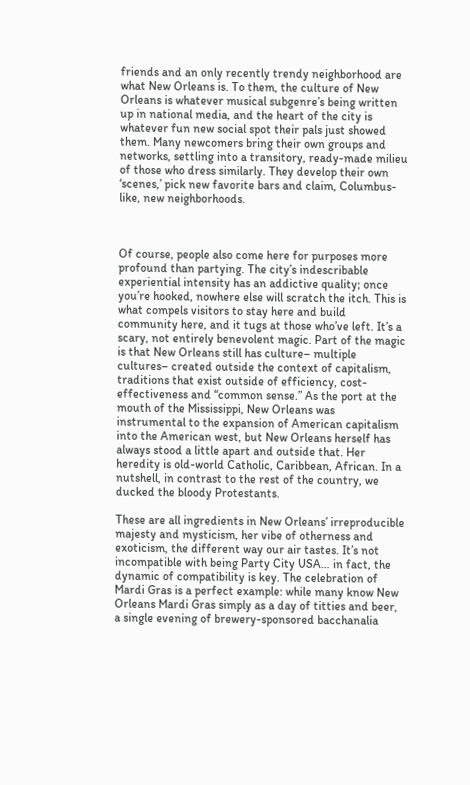friends and an only recently trendy neighborhood are what New Orleans is. To them, the culture of New Orleans is whatever musical subgenre’s being written up in national media, and the heart of the city is whatever fun new social spot their pals just showed them. Many newcomers bring their own groups and networks, settling into a transitory, ready-made milieu of those who dress similarly. They develop their own ‘scenes,’ pick new favorite bars and claim, Columbus-like, new neighborhoods.



Of course, people also come here for purposes more profound than partying. The city’s indescribable experiential intensity has an addictive quality; once you’re hooked, nowhere else will scratch the itch. This is what compels visitors to stay here and build community here, and it tugs at those who’ve left. It’s a scary, not entirely benevolent magic. Part of the magic is that New Orleans still has culture– multiple cultures– created outside the context of capitalism, traditions that exist outside of efficiency, cost-effectiveness and “common sense.” As the port at the mouth of the Mississippi, New Orleans was instrumental to the expansion of American capitalism into the American west, but New Orleans herself has always stood a little apart and outside that. Her heredity is old-world Catholic, Caribbean, African. In a nutshell, in contrast to the rest of the country, we ducked the bloody Protestants.

These are all ingredients in New Orleans’ irreproducible majesty and mysticism, her vibe of otherness and exoticism, the different way our air tastes. It’s not incompatible with being Party City USA… in fact, the dynamic of compatibility is key. The celebration of Mardi Gras is a perfect example: while many know New Orleans Mardi Gras simply as a day of titties and beer, a single evening of brewery-sponsored bacchanalia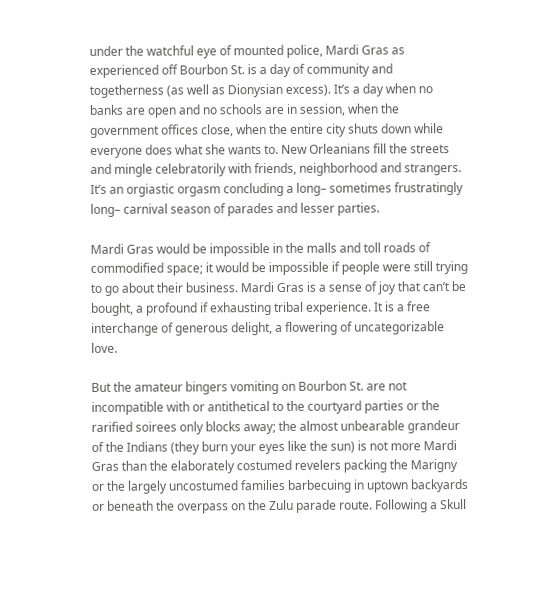under the watchful eye of mounted police, Mardi Gras as experienced off Bourbon St. is a day of community and togetherness (as well as Dionysian excess). It’s a day when no banks are open and no schools are in session, when the government offices close, when the entire city shuts down while everyone does what she wants to. New Orleanians fill the streets and mingle celebratorily with friends, neighborhood and strangers. It’s an orgiastic orgasm concluding a long– sometimes frustratingly long– carnival season of parades and lesser parties.

Mardi Gras would be impossible in the malls and toll roads of commodified space; it would be impossible if people were still trying to go about their business. Mardi Gras is a sense of joy that can’t be bought, a profound if exhausting tribal experience. It is a free interchange of generous delight, a flowering of uncategorizable love.

But the amateur bingers vomiting on Bourbon St. are not incompatible with or antithetical to the courtyard parties or the rarified soirees only blocks away; the almost unbearable grandeur of the Indians (they burn your eyes like the sun) is not more Mardi Gras than the elaborately costumed revelers packing the Marigny or the largely uncostumed families barbecuing in uptown backyards or beneath the overpass on the Zulu parade route. Following a Skull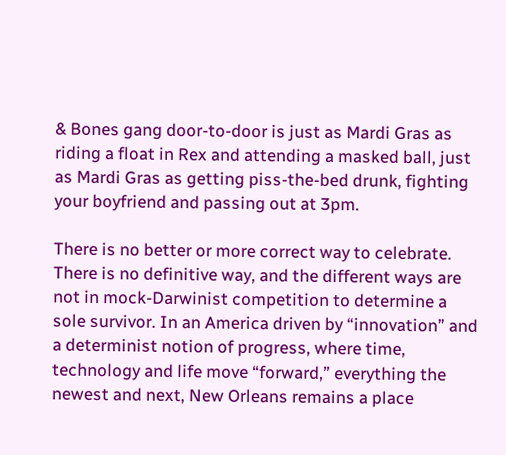& Bones gang door-to-door is just as Mardi Gras as riding a float in Rex and attending a masked ball, just as Mardi Gras as getting piss-the-bed drunk, fighting your boyfriend and passing out at 3pm.

There is no better or more correct way to celebrate. There is no definitive way, and the different ways are not in mock-Darwinist competition to determine a sole survivor. In an America driven by “innovation” and a determinist notion of progress, where time, technology and life move “forward,” everything the newest and next, New Orleans remains a place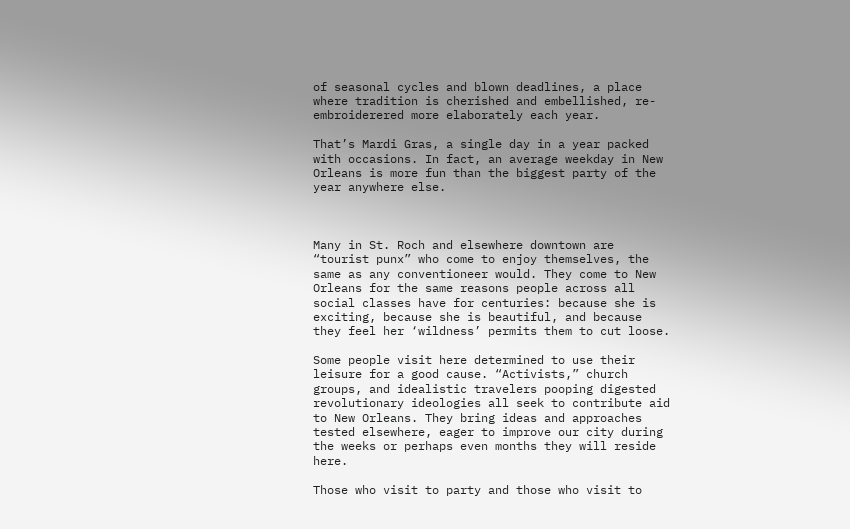of seasonal cycles and blown deadlines, a place where tradition is cherished and embellished, re-embroiderered more elaborately each year.

That’s Mardi Gras, a single day in a year packed with occasions. In fact, an average weekday in New Orleans is more fun than the biggest party of the year anywhere else.



Many in St. Roch and elsewhere downtown are “tourist punx” who come to enjoy themselves, the same as any conventioneer would. They come to New Orleans for the same reasons people across all social classes have for centuries: because she is exciting, because she is beautiful, and because they feel her ‘wildness’ permits them to cut loose.

Some people visit here determined to use their leisure for a good cause. “Activists,” church groups, and idealistic travelers pooping digested revolutionary ideologies all seek to contribute aid to New Orleans. They bring ideas and approaches tested elsewhere, eager to improve our city during the weeks or perhaps even months they will reside here.

Those who visit to party and those who visit to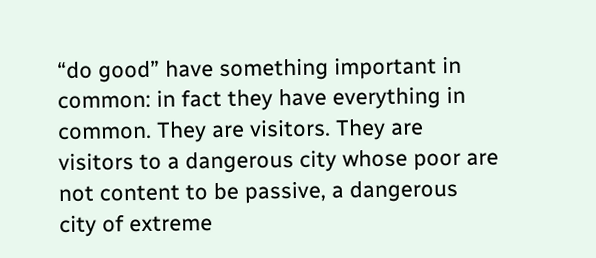“do good” have something important in common: in fact they have everything in common. They are visitors. They are visitors to a dangerous city whose poor are not content to be passive, a dangerous city of extreme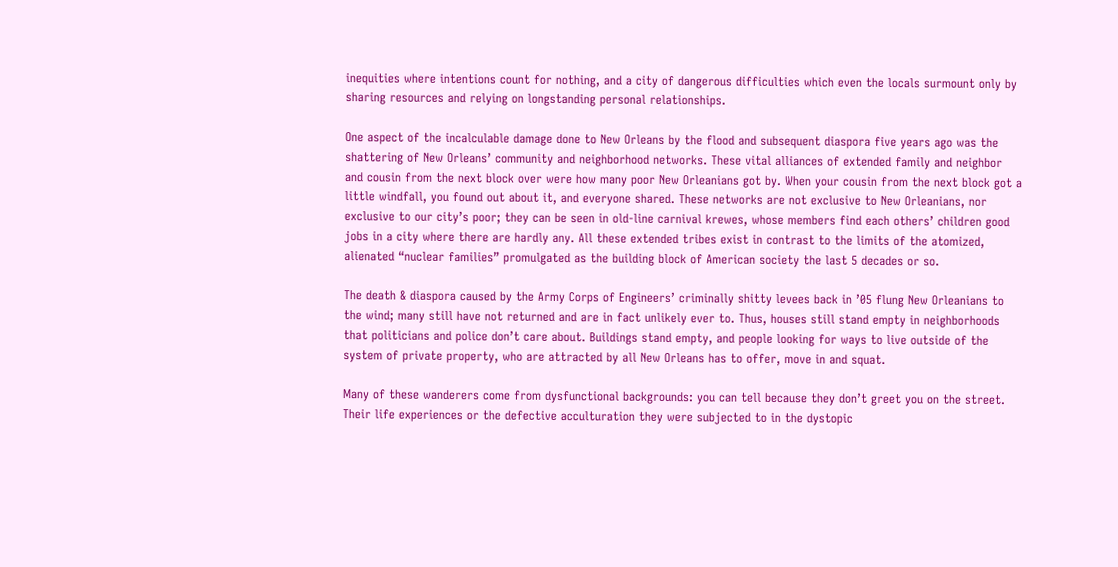inequities where intentions count for nothing, and a city of dangerous difficulties which even the locals surmount only by sharing resources and relying on longstanding personal relationships.

One aspect of the incalculable damage done to New Orleans by the flood and subsequent diaspora five years ago was the shattering of New Orleans’ community and neighborhood networks. These vital alliances of extended family and neighbor and cousin from the next block over were how many poor New Orleanians got by. When your cousin from the next block got a little windfall, you found out about it, and everyone shared. These networks are not exclusive to New Orleanians, nor exclusive to our city’s poor; they can be seen in old-line carnival krewes, whose members find each others’ children good jobs in a city where there are hardly any. All these extended tribes exist in contrast to the limits of the atomized, alienated “nuclear families” promulgated as the building block of American society the last 5 decades or so.

The death & diaspora caused by the Army Corps of Engineers’ criminally shitty levees back in ’05 flung New Orleanians to the wind; many still have not returned and are in fact unlikely ever to. Thus, houses still stand empty in neighborhoods that politicians and police don’t care about. Buildings stand empty, and people looking for ways to live outside of the system of private property, who are attracted by all New Orleans has to offer, move in and squat.

Many of these wanderers come from dysfunctional backgrounds: you can tell because they don’t greet you on the street. Their life experiences or the defective acculturation they were subjected to in the dystopic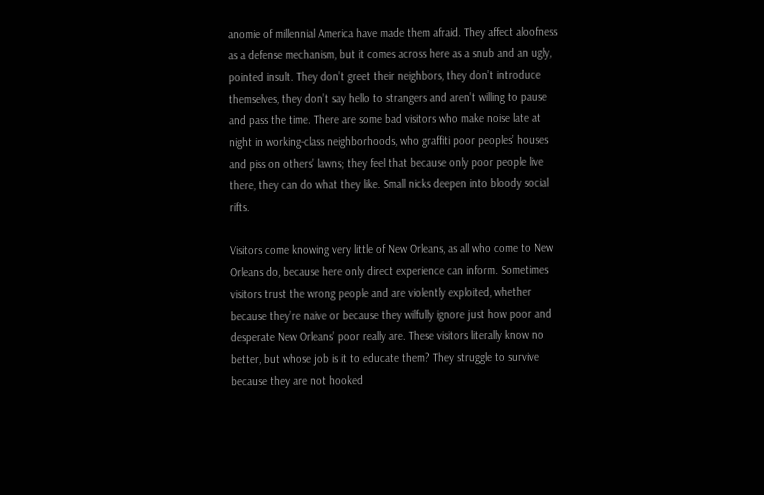anomie of millennial America have made them afraid. They affect aloofness as a defense mechanism, but it comes across here as a snub and an ugly, pointed insult. They don’t greet their neighbors, they don’t introduce themselves, they don’t say hello to strangers and aren’t willing to pause and pass the time. There are some bad visitors who make noise late at night in working-class neighborhoods, who graffiti poor peoples’ houses and piss on others’ lawns; they feel that because only poor people live there, they can do what they like. Small nicks deepen into bloody social rifts.

Visitors come knowing very little of New Orleans, as all who come to New Orleans do, because here only direct experience can inform. Sometimes visitors trust the wrong people and are violently exploited, whether because they’re naive or because they wilfully ignore just how poor and desperate New Orleans’ poor really are. These visitors literally know no better, but whose job is it to educate them? They struggle to survive because they are not hooked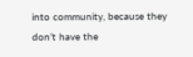into community, because they don’t have the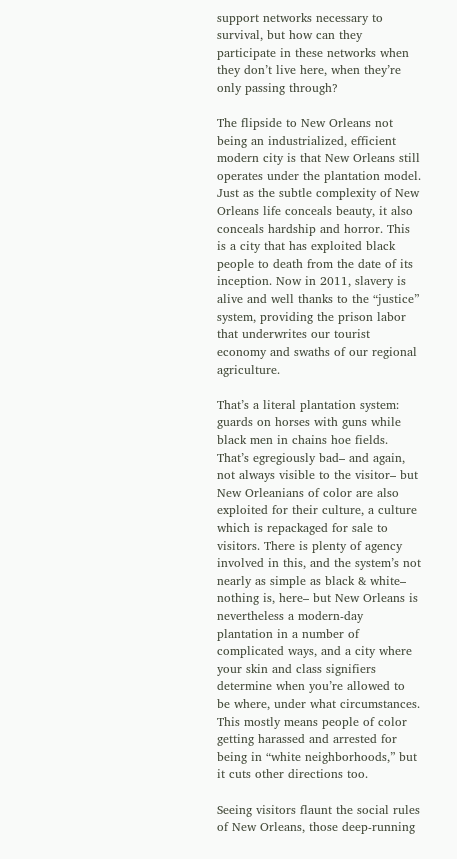support networks necessary to survival, but how can they participate in these networks when they don’t live here, when they’re only passing through?

The flipside to New Orleans not being an industrialized, efficient modern city is that New Orleans still operates under the plantation model. Just as the subtle complexity of New Orleans life conceals beauty, it also conceals hardship and horror. This is a city that has exploited black people to death from the date of its inception. Now in 2011, slavery is alive and well thanks to the “justice” system, providing the prison labor that underwrites our tourist economy and swaths of our regional agriculture.

That’s a literal plantation system: guards on horses with guns while black men in chains hoe fields. That’s egregiously bad– and again, not always visible to the visitor– but New Orleanians of color are also exploited for their culture, a culture which is repackaged for sale to visitors. There is plenty of agency involved in this, and the system’s not nearly as simple as black & white– nothing is, here– but New Orleans is nevertheless a modern-day plantation in a number of complicated ways, and a city where your skin and class signifiers determine when you’re allowed to be where, under what circumstances. This mostly means people of color getting harassed and arrested for being in “white neighborhoods,” but it cuts other directions too.

Seeing visitors flaunt the social rules of New Orleans, those deep-running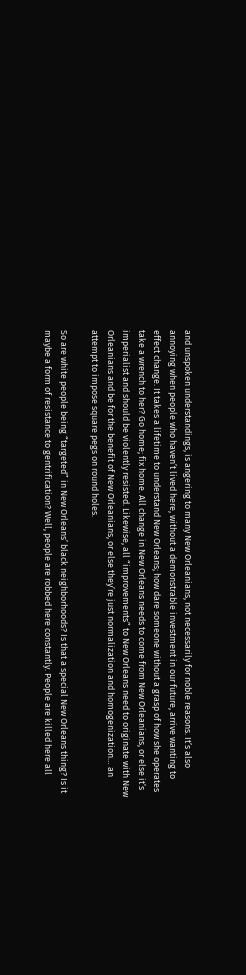and unspoken understandings, is angering to many New Orleanians, not necessarily for noble reasons. It’s also annoying when people who haven’t lived here, without a demonstrable investment in our future, arrive wanting to effect change. It takes a lifetime to understand New Orleans; how dare someone without a grasp of how she operates take a wrench to her? Go home; fix home. All change in New Orleans needs to come from New Orleanians, or else it’s imperialist and should be violently resisted. Likewise, all “improvements” to New Orleans need to originate with New Orleanians and be for the benefit of New Orleanians, or else they’re just normalization and homogenization… an attempt to impose square pegs on round holes.

So are white people being “targeted” in New Orleans’ black neighborhoods? Is that a special New Orleans thing? Is it maybe a form of resistance to gentrification? Well, people are robbed here constantly. People are killed here all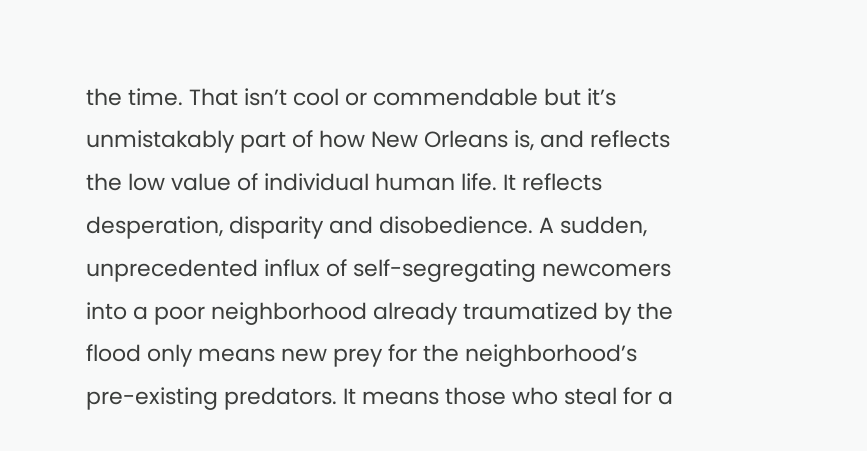the time. That isn’t cool or commendable but it’s unmistakably part of how New Orleans is, and reflects the low value of individual human life. It reflects desperation, disparity and disobedience. A sudden, unprecedented influx of self-segregating newcomers into a poor neighborhood already traumatized by the flood only means new prey for the neighborhood’s pre-existing predators. It means those who steal for a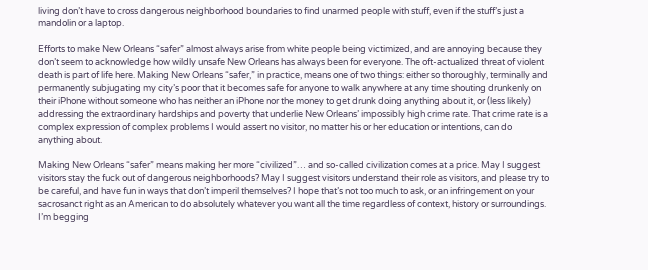living don’t have to cross dangerous neighborhood boundaries to find unarmed people with stuff, even if the stuff’s just a mandolin or a laptop.

Efforts to make New Orleans “safer” almost always arise from white people being victimized, and are annoying because they don’t seem to acknowledge how wildly unsafe New Orleans has always been for everyone. The oft-actualized threat of violent death is part of life here. Making New Orleans “safer,” in practice, means one of two things: either so thoroughly, terminally and permanently subjugating my city’s poor that it becomes safe for anyone to walk anywhere at any time shouting drunkenly on their iPhone without someone who has neither an iPhone nor the money to get drunk doing anything about it, or (less likely) addressing the extraordinary hardships and poverty that underlie New Orleans’ impossibly high crime rate. That crime rate is a complex expression of complex problems I would assert no visitor, no matter his or her education or intentions, can do anything about.

Making New Orleans “safer” means making her more “civilized”… and so-called civilization comes at a price. May I suggest visitors stay the fuck out of dangerous neighborhoods? May I suggest visitors understand their role as visitors, and please try to be careful, and have fun in ways that don’t imperil themselves? I hope that’s not too much to ask, or an infringement on your sacrosanct right as an American to do absolutely whatever you want all the time regardless of context, history or surroundings. I’m begging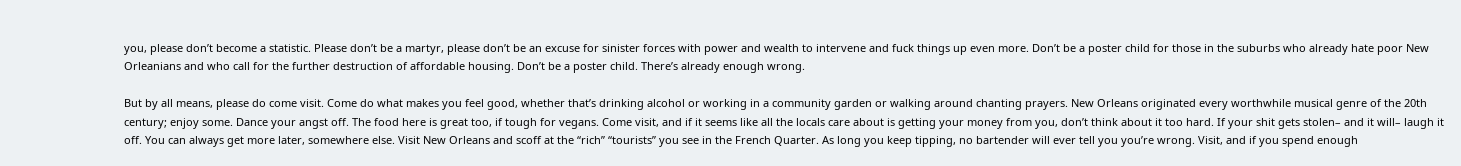you, please don’t become a statistic. Please don’t be a martyr, please don’t be an excuse for sinister forces with power and wealth to intervene and fuck things up even more. Don’t be a poster child for those in the suburbs who already hate poor New Orleanians and who call for the further destruction of affordable housing. Don’t be a poster child. There’s already enough wrong.

But by all means, please do come visit. Come do what makes you feel good, whether that’s drinking alcohol or working in a community garden or walking around chanting prayers. New Orleans originated every worthwhile musical genre of the 20th century; enjoy some. Dance your angst off. The food here is great too, if tough for vegans. Come visit, and if it seems like all the locals care about is getting your money from you, don’t think about it too hard. If your shit gets stolen– and it will– laugh it off. You can always get more later, somewhere else. Visit New Orleans and scoff at the “rich” “tourists” you see in the French Quarter. As long you keep tipping, no bartender will ever tell you you’re wrong. Visit, and if you spend enough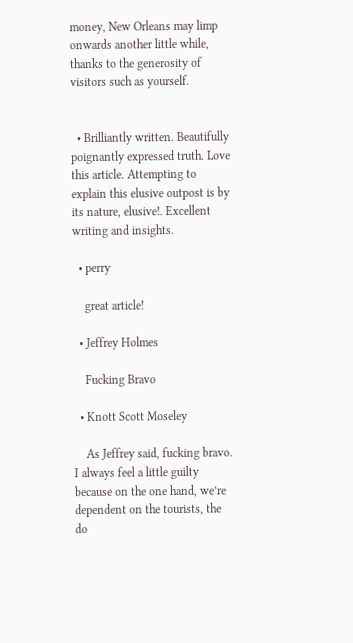money, New Orleans may limp onwards another little while, thanks to the generosity of visitors such as yourself.


  • Brilliantly written. Beautifully poignantly expressed truth. Love this article. Attempting to explain this elusive outpost is by its nature, elusive!. Excellent writing and insights.

  • perry

    great article!

  • Jeffrey Holmes

    Fucking Bravo

  • Knott Scott Moseley

    As Jeffrey said, fucking bravo. I always feel a little guilty because on the one hand, we’re dependent on the tourists, the do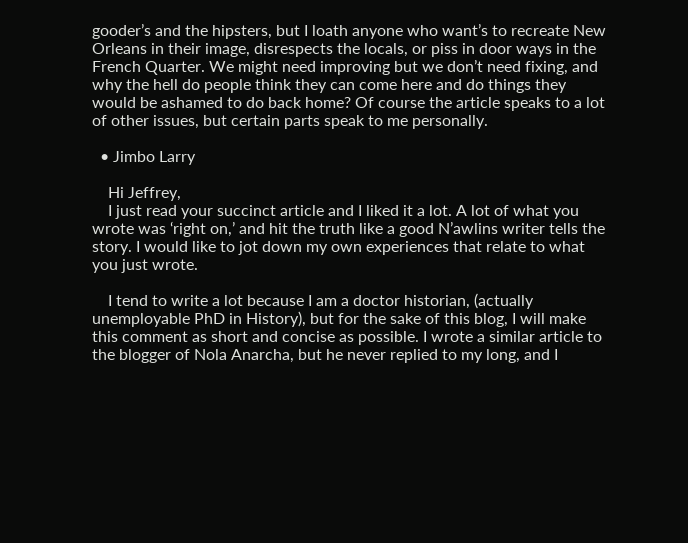gooder’s and the hipsters, but I loath anyone who want’s to recreate New Orleans in their image, disrespects the locals, or piss in door ways in the French Quarter. We might need improving but we don’t need fixing, and why the hell do people think they can come here and do things they would be ashamed to do back home? Of course the article speaks to a lot of other issues, but certain parts speak to me personally.

  • Jimbo Larry

    Hi Jeffrey,
    I just read your succinct article and I liked it a lot. A lot of what you wrote was ‘right on,’ and hit the truth like a good N’awlins writer tells the story. I would like to jot down my own experiences that relate to what you just wrote.

    I tend to write a lot because I am a doctor historian, (actually unemployable PhD in History), but for the sake of this blog, I will make this comment as short and concise as possible. I wrote a similar article to the blogger of Nola Anarcha, but he never replied to my long, and I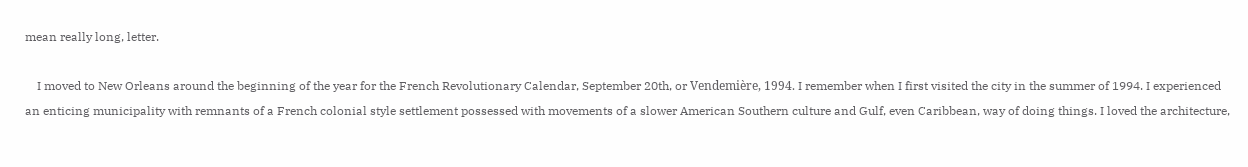mean really long, letter.

    I moved to New Orleans around the beginning of the year for the French Revolutionary Calendar, September 20th, or Vendemière, 1994. I remember when I first visited the city in the summer of 1994. I experienced an enticing municipality with remnants of a French colonial style settlement possessed with movements of a slower American Southern culture and Gulf, even Caribbean, way of doing things. I loved the architecture,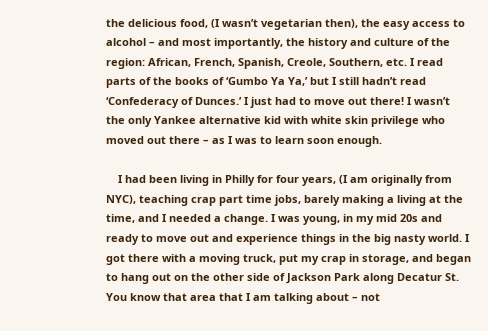the delicious food, (I wasn’t vegetarian then), the easy access to alcohol – and most importantly, the history and culture of the region: African, French, Spanish, Creole, Southern, etc. I read parts of the books of ‘Gumbo Ya Ya,’ but I still hadn’t read ‘Confederacy of Dunces.’ I just had to move out there! I wasn’t the only Yankee alternative kid with white skin privilege who moved out there – as I was to learn soon enough.

    I had been living in Philly for four years, (I am originally from NYC), teaching crap part time jobs, barely making a living at the time, and I needed a change. I was young, in my mid 20s and ready to move out and experience things in the big nasty world. I got there with a moving truck, put my crap in storage, and began to hang out on the other side of Jackson Park along Decatur St. You know that area that I am talking about – not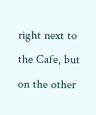right next to the Cafe, but on the other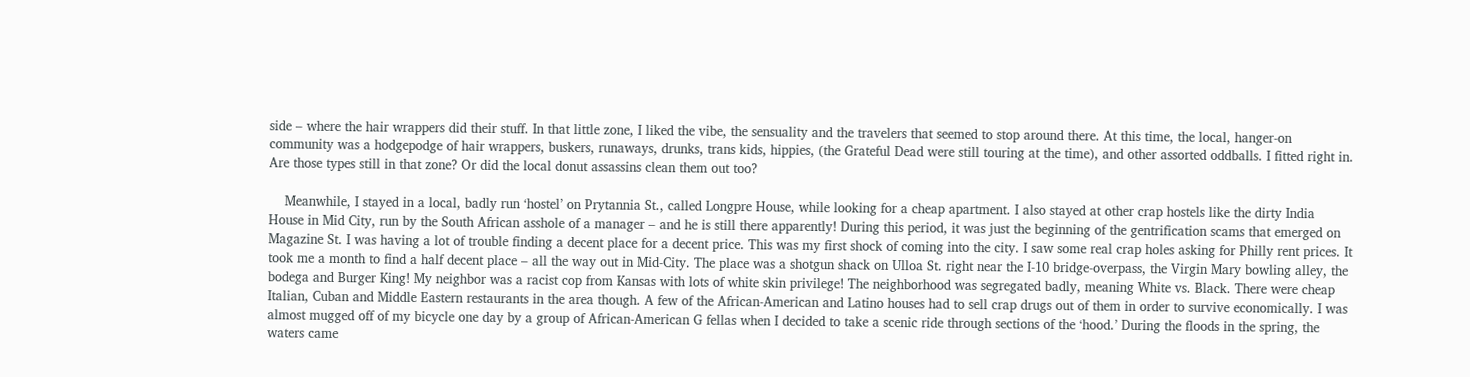side – where the hair wrappers did their stuff. In that little zone, I liked the vibe, the sensuality and the travelers that seemed to stop around there. At this time, the local, hanger-on community was a hodgepodge of hair wrappers, buskers, runaways, drunks, trans kids, hippies, (the Grateful Dead were still touring at the time), and other assorted oddballs. I fitted right in. Are those types still in that zone? Or did the local donut assassins clean them out too?

    Meanwhile, I stayed in a local, badly run ‘hostel’ on Prytannia St., called Longpre House, while looking for a cheap apartment. I also stayed at other crap hostels like the dirty India House in Mid City, run by the South African asshole of a manager – and he is still there apparently! During this period, it was just the beginning of the gentrification scams that emerged on Magazine St. I was having a lot of trouble finding a decent place for a decent price. This was my first shock of coming into the city. I saw some real crap holes asking for Philly rent prices. It took me a month to find a half decent place – all the way out in Mid-City. The place was a shotgun shack on Ulloa St. right near the I-10 bridge-overpass, the Virgin Mary bowling alley, the bodega and Burger King! My neighbor was a racist cop from Kansas with lots of white skin privilege! The neighborhood was segregated badly, meaning White vs. Black. There were cheap Italian, Cuban and Middle Eastern restaurants in the area though. A few of the African-American and Latino houses had to sell crap drugs out of them in order to survive economically. I was almost mugged off of my bicycle one day by a group of African-American G fellas when I decided to take a scenic ride through sections of the ‘hood.’ During the floods in the spring, the waters came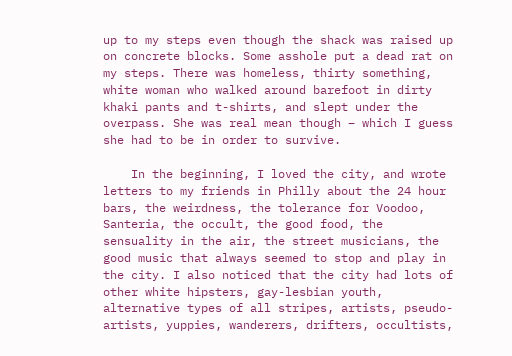up to my steps even though the shack was raised up on concrete blocks. Some asshole put a dead rat on my steps. There was homeless, thirty something, white woman who walked around barefoot in dirty khaki pants and t-shirts, and slept under the overpass. She was real mean though – which I guess she had to be in order to survive.

    In the beginning, I loved the city, and wrote letters to my friends in Philly about the 24 hour bars, the weirdness, the tolerance for Voodoo, Santeria, the occult, the good food, the sensuality in the air, the street musicians, the good music that always seemed to stop and play in the city. I also noticed that the city had lots of other white hipsters, gay-lesbian youth, alternative types of all stripes, artists, pseudo-artists, yuppies, wanderers, drifters, occultists,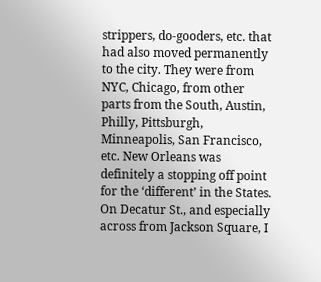strippers, do-gooders, etc. that had also moved permanently to the city. They were from NYC, Chicago, from other parts from the South, Austin, Philly, Pittsburgh, Minneapolis, San Francisco, etc. New Orleans was definitely a stopping off point for the ‘different’ in the States. On Decatur St., and especially across from Jackson Square, I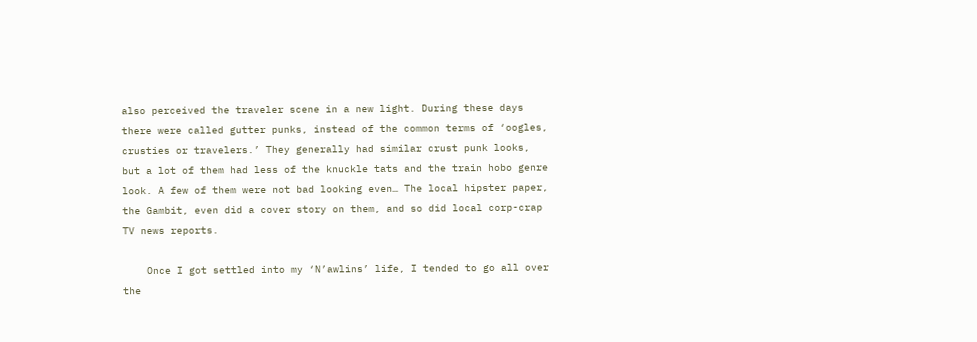also perceived the traveler scene in a new light. During these days there were called gutter punks, instead of the common terms of ‘oogles, crusties or travelers.’ They generally had similar crust punk looks, but a lot of them had less of the knuckle tats and the train hobo genre look. A few of them were not bad looking even… The local hipster paper, the Gambit, even did a cover story on them, and so did local corp-crap TV news reports.

    Once I got settled into my ‘N’awlins’ life, I tended to go all over the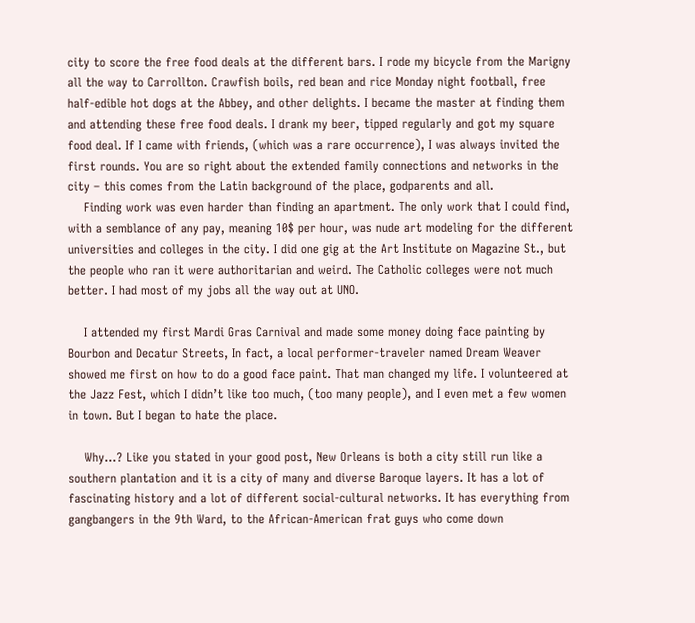city to score the free food deals at the different bars. I rode my bicycle from the Marigny all the way to Carrollton. Crawfish boils, red bean and rice Monday night football, free half-edible hot dogs at the Abbey, and other delights. I became the master at finding them and attending these free food deals. I drank my beer, tipped regularly and got my square food deal. If I came with friends, (which was a rare occurrence), I was always invited the first rounds. You are so right about the extended family connections and networks in the city – this comes from the Latin background of the place, godparents and all.
    Finding work was even harder than finding an apartment. The only work that I could find, with a semblance of any pay, meaning 10$ per hour, was nude art modeling for the different universities and colleges in the city. I did one gig at the Art Institute on Magazine St., but the people who ran it were authoritarian and weird. The Catholic colleges were not much better. I had most of my jobs all the way out at UNO.

    I attended my first Mardi Gras Carnival and made some money doing face painting by Bourbon and Decatur Streets, In fact, a local performer-traveler named Dream Weaver showed me first on how to do a good face paint. That man changed my life. I volunteered at the Jazz Fest, which I didn’t like too much, (too many people), and I even met a few women in town. But I began to hate the place.

    Why…? Like you stated in your good post, New Orleans is both a city still run like a southern plantation and it is a city of many and diverse Baroque layers. It has a lot of fascinating history and a lot of different social-cultural networks. It has everything from gangbangers in the 9th Ward, to the African-American frat guys who come down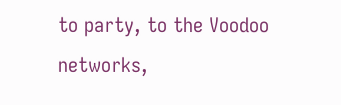to party, to the Voodoo networks,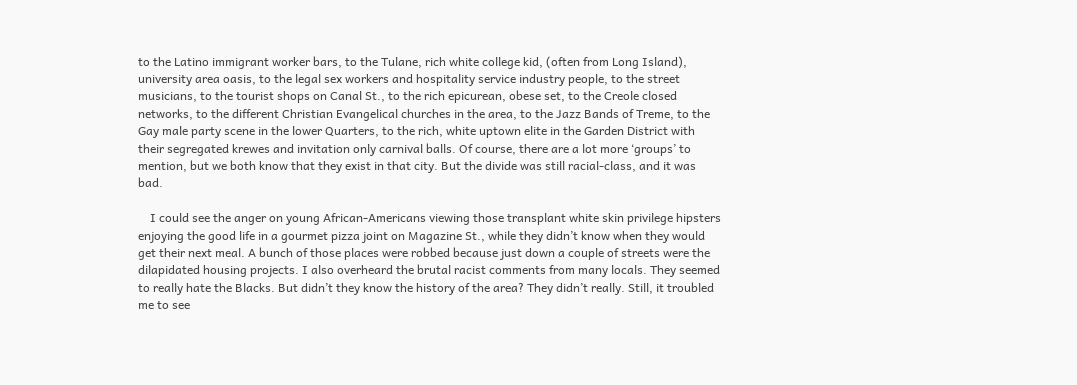to the Latino immigrant worker bars, to the Tulane, rich white college kid, (often from Long Island), university area oasis, to the legal sex workers and hospitality service industry people, to the street musicians, to the tourist shops on Canal St., to the rich epicurean, obese set, to the Creole closed networks, to the different Christian Evangelical churches in the area, to the Jazz Bands of Treme, to the Gay male party scene in the lower Quarters, to the rich, white uptown elite in the Garden District with their segregated krewes and invitation only carnival balls. Of course, there are a lot more ‘groups’ to mention, but we both know that they exist in that city. But the divide was still racial-class, and it was bad.

    I could see the anger on young African-Americans viewing those transplant white skin privilege hipsters enjoying the good life in a gourmet pizza joint on Magazine St., while they didn’t know when they would get their next meal. A bunch of those places were robbed because just down a couple of streets were the dilapidated housing projects. I also overheard the brutal racist comments from many locals. They seemed to really hate the Blacks. But didn’t they know the history of the area? They didn’t really. Still, it troubled me to see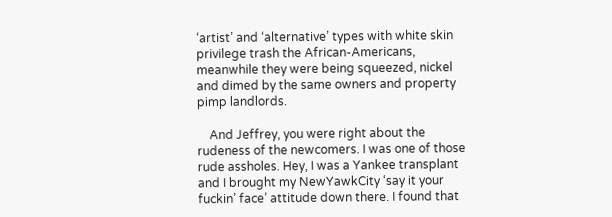‘artist’ and ‘alternative’ types with white skin privilege trash the African-Americans, meanwhile they were being squeezed, nickel and dimed by the same owners and property pimp landlords.

    And Jeffrey, you were right about the rudeness of the newcomers. I was one of those rude assholes. Hey, I was a Yankee transplant and I brought my NewYawkCity ‘say it your fuckin’ face’ attitude down there. I found that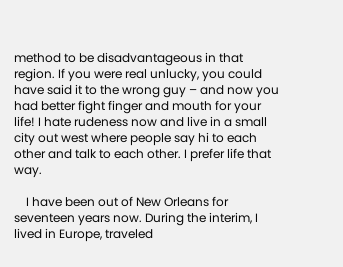method to be disadvantageous in that region. If you were real unlucky, you could have said it to the wrong guy – and now you had better fight finger and mouth for your life! I hate rudeness now and live in a small city out west where people say hi to each other and talk to each other. I prefer life that way.

    I have been out of New Orleans for seventeen years now. During the interim, I lived in Europe, traveled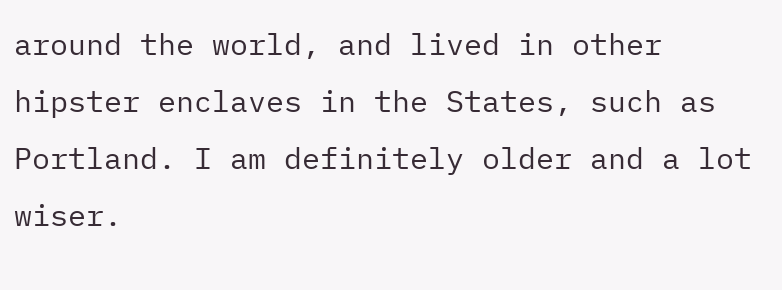around the world, and lived in other hipster enclaves in the States, such as Portland. I am definitely older and a lot wiser.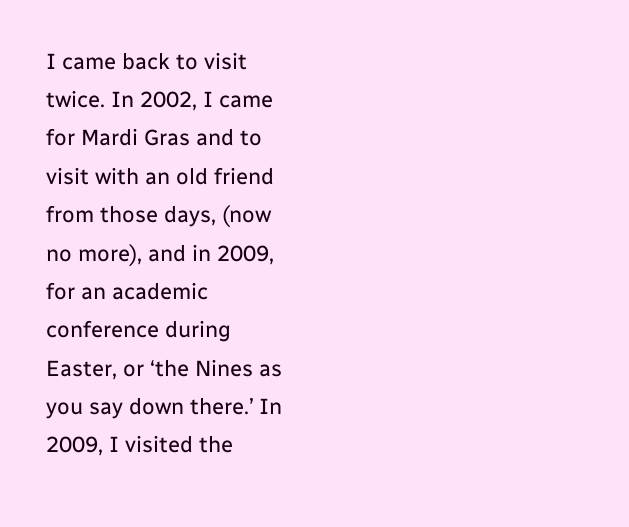I came back to visit twice. In 2002, I came for Mardi Gras and to visit with an old friend from those days, (now no more), and in 2009, for an academic conference during Easter, or ‘the Nines as you say down there.’ In 2009, I visited the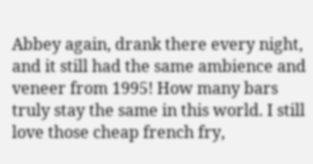Abbey again, drank there every night, and it still had the same ambience and veneer from 1995! How many bars truly stay the same in this world. I still love those cheap french fry,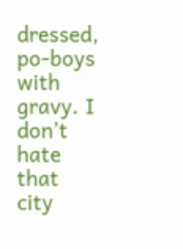dressed, po-boys with gravy. I don’t hate that city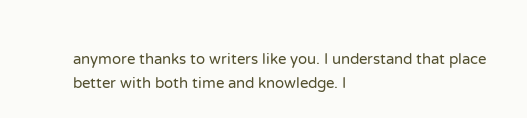anymore thanks to writers like you. I understand that place better with both time and knowledge. I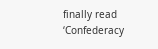finally read ‘Confederacy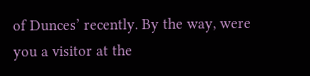of Dunces’ recently. By the way, were you a visitor at the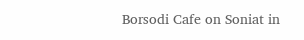Borsodi Cafe on Soniat in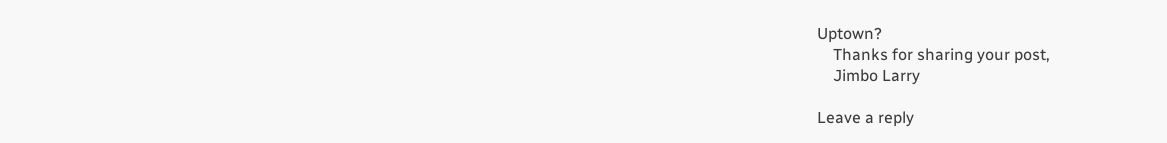Uptown?
    Thanks for sharing your post,
    Jimbo Larry

Leave a reply